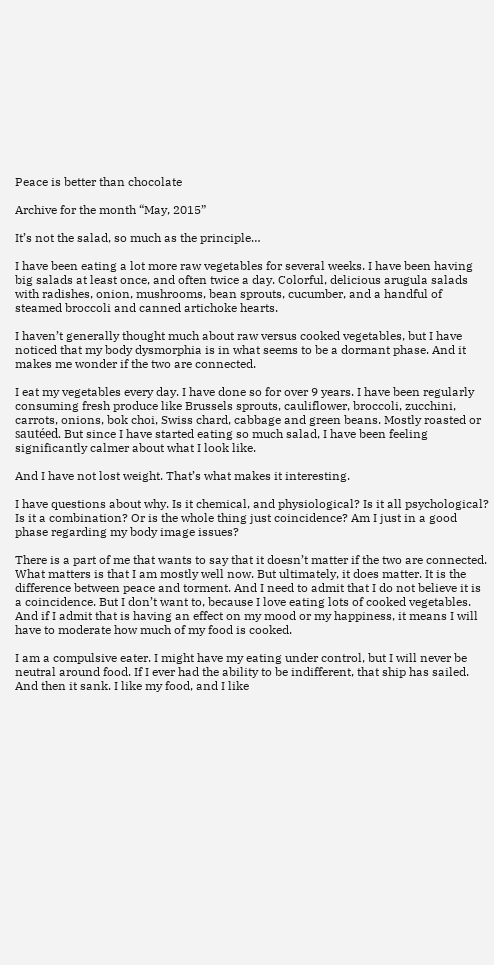Peace is better than chocolate

Archive for the month “May, 2015”

It’s not the salad, so much as the principle…

I have been eating a lot more raw vegetables for several weeks. I have been having big salads at least once, and often twice a day. Colorful, delicious arugula salads with radishes, onion, mushrooms, bean sprouts, cucumber, and a handful of steamed broccoli and canned artichoke hearts.

I haven’t generally thought much about raw versus cooked vegetables, but I have noticed that my body dysmorphia is in what seems to be a dormant phase. And it makes me wonder if the two are connected.

I eat my vegetables every day. I have done so for over 9 years. I have been regularly consuming fresh produce like Brussels sprouts, cauliflower, broccoli, zucchini, carrots, onions, bok choi, Swiss chard, cabbage and green beans. Mostly roasted or sautéed. But since I have started eating so much salad, I have been feeling significantly calmer about what I look like.

And I have not lost weight. That’s what makes it interesting.

I have questions about why. Is it chemical, and physiological? Is it all psychological? Is it a combination? Or is the whole thing just coincidence? Am I just in a good phase regarding my body image issues?

There is a part of me that wants to say that it doesn’t matter if the two are connected. What matters is that I am mostly well now. But ultimately, it does matter. It is the difference between peace and torment. And I need to admit that I do not believe it is a coincidence. But I don’t want to, because I love eating lots of cooked vegetables. And if I admit that is having an effect on my mood or my happiness, it means I will have to moderate how much of my food is cooked.

I am a compulsive eater. I might have my eating under control, but I will never be neutral around food. If I ever had the ability to be indifferent, that ship has sailed. And then it sank. I like my food, and I like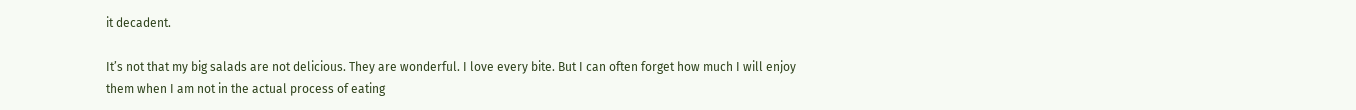it decadent.

It’s not that my big salads are not delicious. They are wonderful. I love every bite. But I can often forget how much I will enjoy them when I am not in the actual process of eating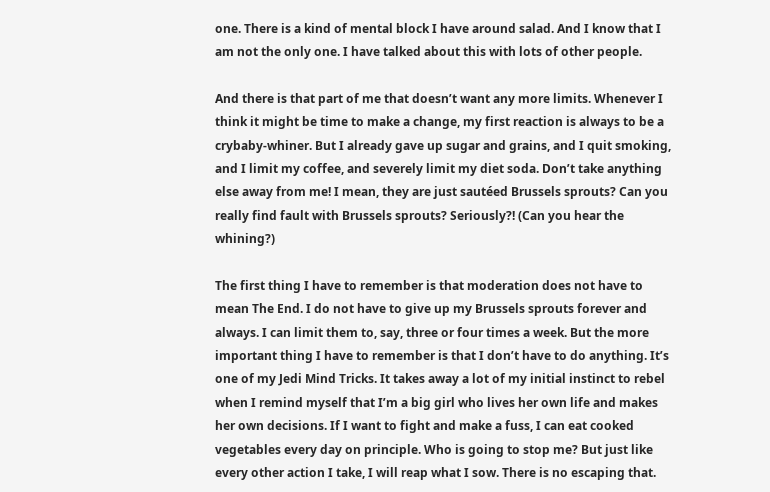one. There is a kind of mental block I have around salad. And I know that I am not the only one. I have talked about this with lots of other people.

And there is that part of me that doesn’t want any more limits. Whenever I think it might be time to make a change, my first reaction is always to be a crybaby-whiner. But I already gave up sugar and grains, and I quit smoking, and I limit my coffee, and severely limit my diet soda. Don’t take anything else away from me! I mean, they are just sautéed Brussels sprouts? Can you really find fault with Brussels sprouts? Seriously?! (Can you hear the whining?)

The first thing I have to remember is that moderation does not have to mean The End. I do not have to give up my Brussels sprouts forever and always. I can limit them to, say, three or four times a week. But the more important thing I have to remember is that I don’t have to do anything. It’s one of my Jedi Mind Tricks. It takes away a lot of my initial instinct to rebel when I remind myself that I’m a big girl who lives her own life and makes her own decisions. If I want to fight and make a fuss, I can eat cooked vegetables every day on principle. Who is going to stop me? But just like every other action I take, I will reap what I sow. There is no escaping that.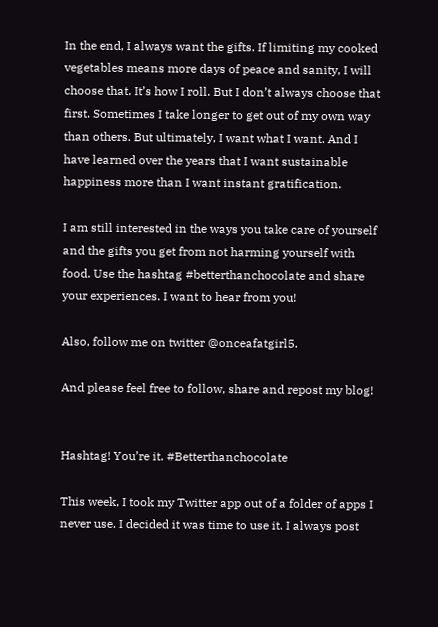In the end, I always want the gifts. If limiting my cooked vegetables means more days of peace and sanity, I will choose that. It’s how I roll. But I don’t always choose that first. Sometimes I take longer to get out of my own way than others. But ultimately, I want what I want. And I have learned over the years that I want sustainable happiness more than I want instant gratification.

I am still interested in the ways you take care of yourself and the gifts you get from not harming yourself with food. Use the hashtag #betterthanchocolate and share your experiences. I want to hear from you!

Also, follow me on twitter @onceafatgirl5.

And please feel free to follow, share and repost my blog!


Hashtag! You’re it. #Betterthanchocolate

This week, I took my Twitter app out of a folder of apps I never use. I decided it was time to use it. I always post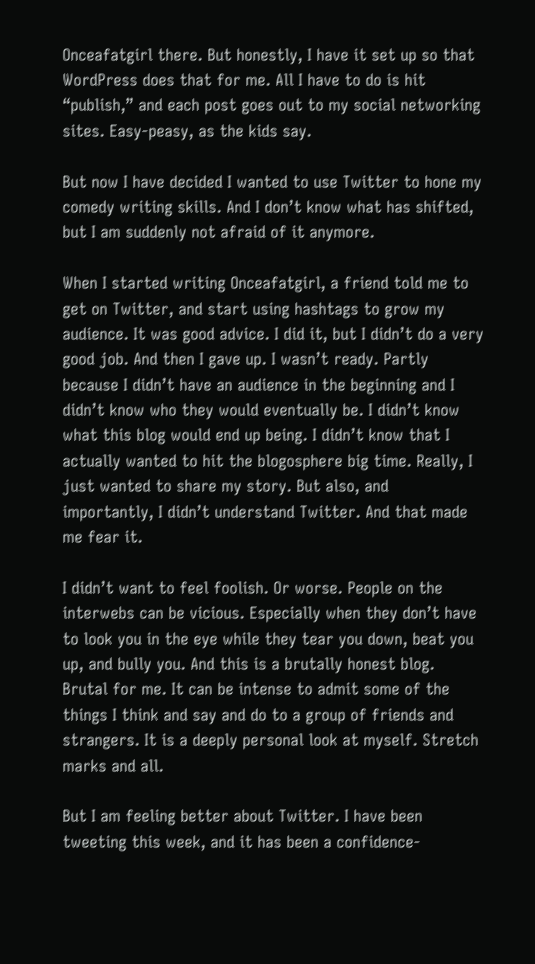Onceafatgirl there. But honestly, I have it set up so that WordPress does that for me. All I have to do is hit “publish,” and each post goes out to my social networking sites. Easy-peasy, as the kids say.

But now I have decided I wanted to use Twitter to hone my comedy writing skills. And I don’t know what has shifted, but I am suddenly not afraid of it anymore.

When I started writing Onceafatgirl, a friend told me to get on Twitter, and start using hashtags to grow my audience. It was good advice. I did it, but I didn’t do a very good job. And then I gave up. I wasn’t ready. Partly because I didn’t have an audience in the beginning and I didn’t know who they would eventually be. I didn’t know what this blog would end up being. I didn’t know that I actually wanted to hit the blogosphere big time. Really, I just wanted to share my story. But also, and importantly, I didn’t understand Twitter. And that made me fear it.

I didn’t want to feel foolish. Or worse. People on the interwebs can be vicious. Especially when they don’t have to look you in the eye while they tear you down, beat you up, and bully you. And this is a brutally honest blog. Brutal for me. It can be intense to admit some of the things I think and say and do to a group of friends and strangers. It is a deeply personal look at myself. Stretch marks and all.

But I am feeling better about Twitter. I have been tweeting this week, and it has been a confidence-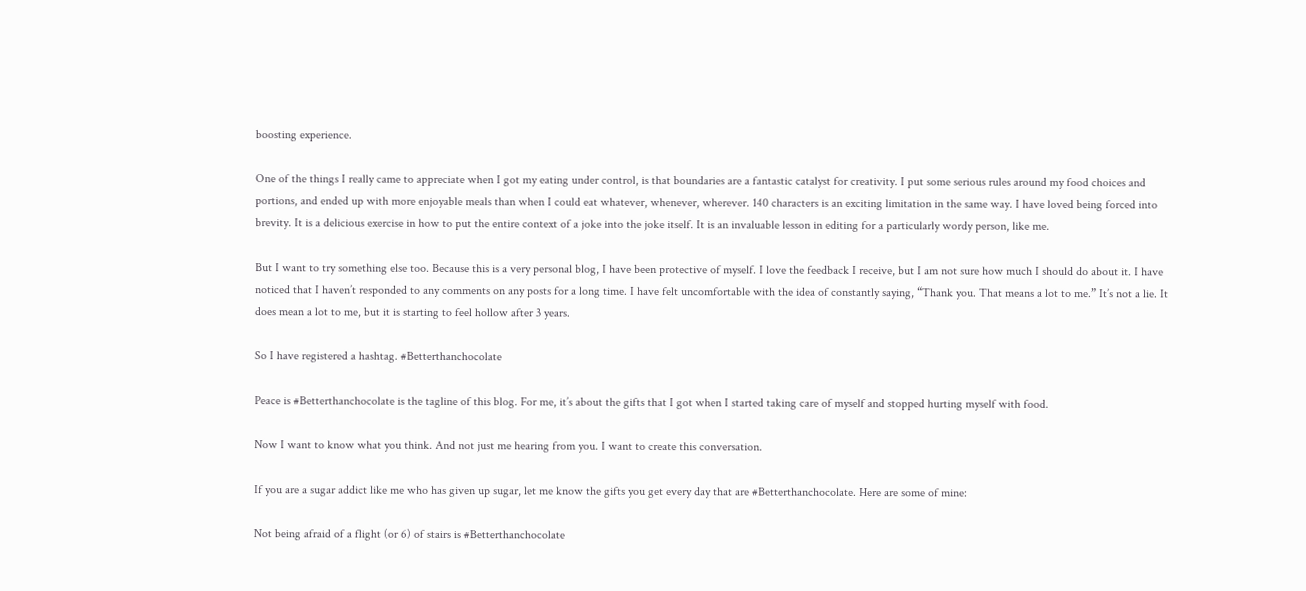boosting experience.

One of the things I really came to appreciate when I got my eating under control, is that boundaries are a fantastic catalyst for creativity. I put some serious rules around my food choices and portions, and ended up with more enjoyable meals than when I could eat whatever, whenever, wherever. 140 characters is an exciting limitation in the same way. I have loved being forced into brevity. It is a delicious exercise in how to put the entire context of a joke into the joke itself. It is an invaluable lesson in editing for a particularly wordy person, like me.

But I want to try something else too. Because this is a very personal blog, I have been protective of myself. I love the feedback I receive, but I am not sure how much I should do about it. I have noticed that I haven’t responded to any comments on any posts for a long time. I have felt uncomfortable with the idea of constantly saying, “Thank you. That means a lot to me.” It’s not a lie. It does mean a lot to me, but it is starting to feel hollow after 3 years.

So I have registered a hashtag. #Betterthanchocolate

Peace is #Betterthanchocolate is the tagline of this blog. For me, it’s about the gifts that I got when I started taking care of myself and stopped hurting myself with food.

Now I want to know what you think. And not just me hearing from you. I want to create this conversation.

If you are a sugar addict like me who has given up sugar, let me know the gifts you get every day that are #Betterthanchocolate. Here are some of mine:

Not being afraid of a flight (or 6) of stairs is #Betterthanchocolate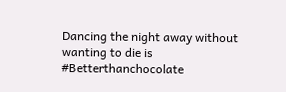Dancing the night away without wanting to die is #Betterthanchocolate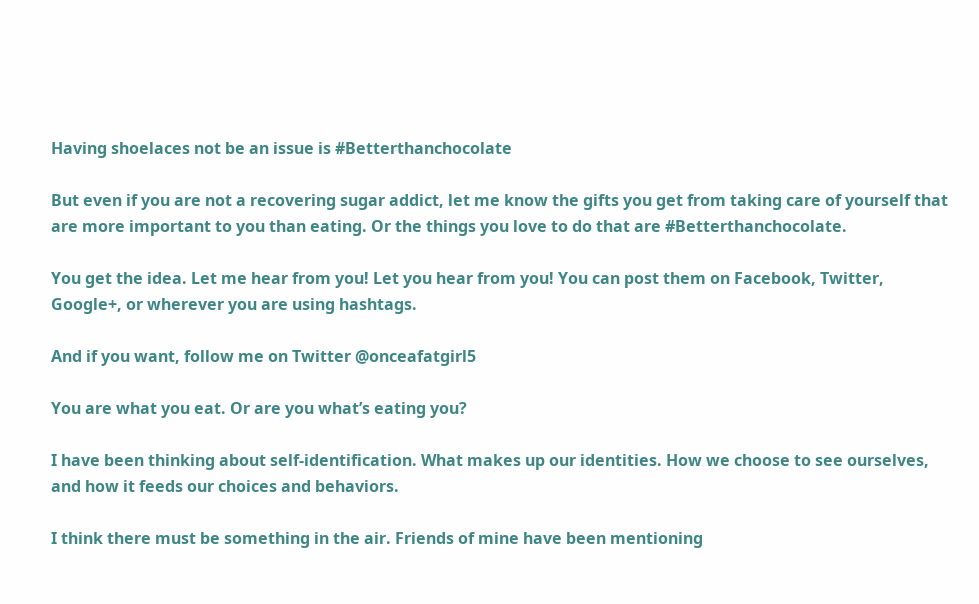Having shoelaces not be an issue is #Betterthanchocolate

But even if you are not a recovering sugar addict, let me know the gifts you get from taking care of yourself that are more important to you than eating. Or the things you love to do that are #Betterthanchocolate.

You get the idea. Let me hear from you! Let you hear from you! You can post them on Facebook, Twitter, Google+, or wherever you are using hashtags.

And if you want, follow me on Twitter @onceafatgirl5

You are what you eat. Or are you what’s eating you?

I have been thinking about self-identification. What makes up our identities. How we choose to see ourselves, and how it feeds our choices and behaviors.

I think there must be something in the air. Friends of mine have been mentioning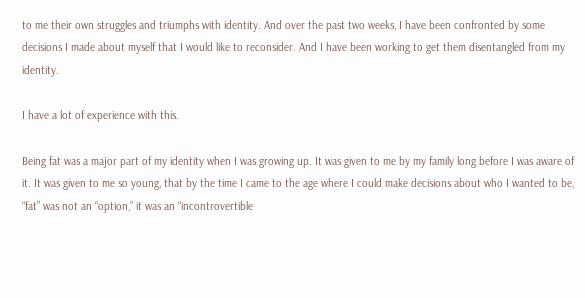to me their own struggles and triumphs with identity. And over the past two weeks, I have been confronted by some decisions I made about myself that I would like to reconsider. And I have been working to get them disentangled from my identity.

I have a lot of experience with this.

Being fat was a major part of my identity when I was growing up. It was given to me by my family long before I was aware of it. It was given to me so young, that by the time I came to the age where I could make decisions about who I wanted to be, “fat” was not an “option,” it was an “incontrovertible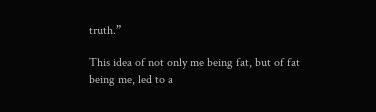truth.”

This idea of not only me being fat, but of fat being me, led to a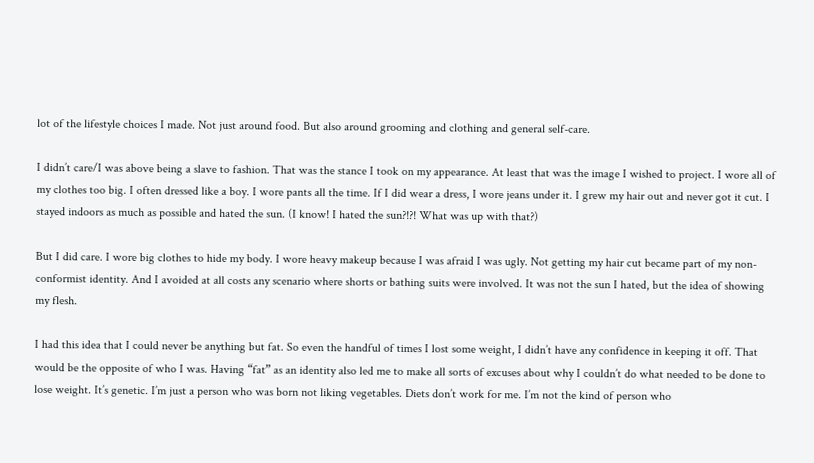lot of the lifestyle choices I made. Not just around food. But also around grooming and clothing and general self-care.

I didn’t care/I was above being a slave to fashion. That was the stance I took on my appearance. At least that was the image I wished to project. I wore all of my clothes too big. I often dressed like a boy. I wore pants all the time. If I did wear a dress, I wore jeans under it. I grew my hair out and never got it cut. I stayed indoors as much as possible and hated the sun. (I know! I hated the sun?!?! What was up with that?)

But I did care. I wore big clothes to hide my body. I wore heavy makeup because I was afraid I was ugly. Not getting my hair cut became part of my non-conformist identity. And I avoided at all costs any scenario where shorts or bathing suits were involved. It was not the sun I hated, but the idea of showing my flesh.

I had this idea that I could never be anything but fat. So even the handful of times I lost some weight, I didn’t have any confidence in keeping it off. That would be the opposite of who I was. Having “fat” as an identity also led me to make all sorts of excuses about why I couldn’t do what needed to be done to lose weight. It’s genetic. I’m just a person who was born not liking vegetables. Diets don’t work for me. I’m not the kind of person who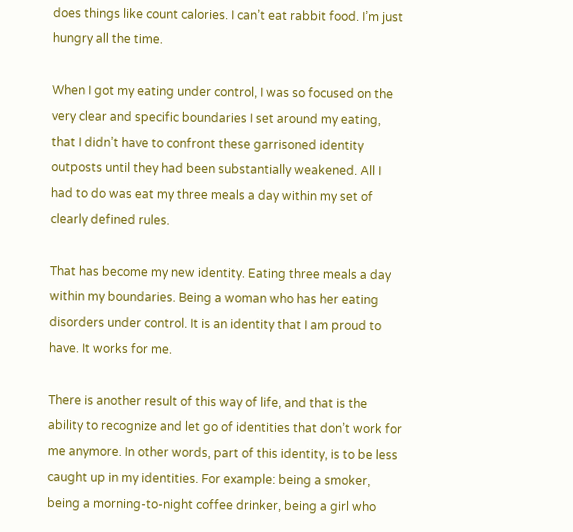does things like count calories. I can’t eat rabbit food. I’m just hungry all the time.

When I got my eating under control, I was so focused on the very clear and specific boundaries I set around my eating, that I didn’t have to confront these garrisoned identity outposts until they had been substantially weakened. All I had to do was eat my three meals a day within my set of clearly defined rules.

That has become my new identity. Eating three meals a day within my boundaries. Being a woman who has her eating disorders under control. It is an identity that I am proud to have. It works for me.

There is another result of this way of life, and that is the ability to recognize and let go of identities that don’t work for me anymore. In other words, part of this identity, is to be less caught up in my identities. For example: being a smoker, being a morning-to-night coffee drinker, being a girl who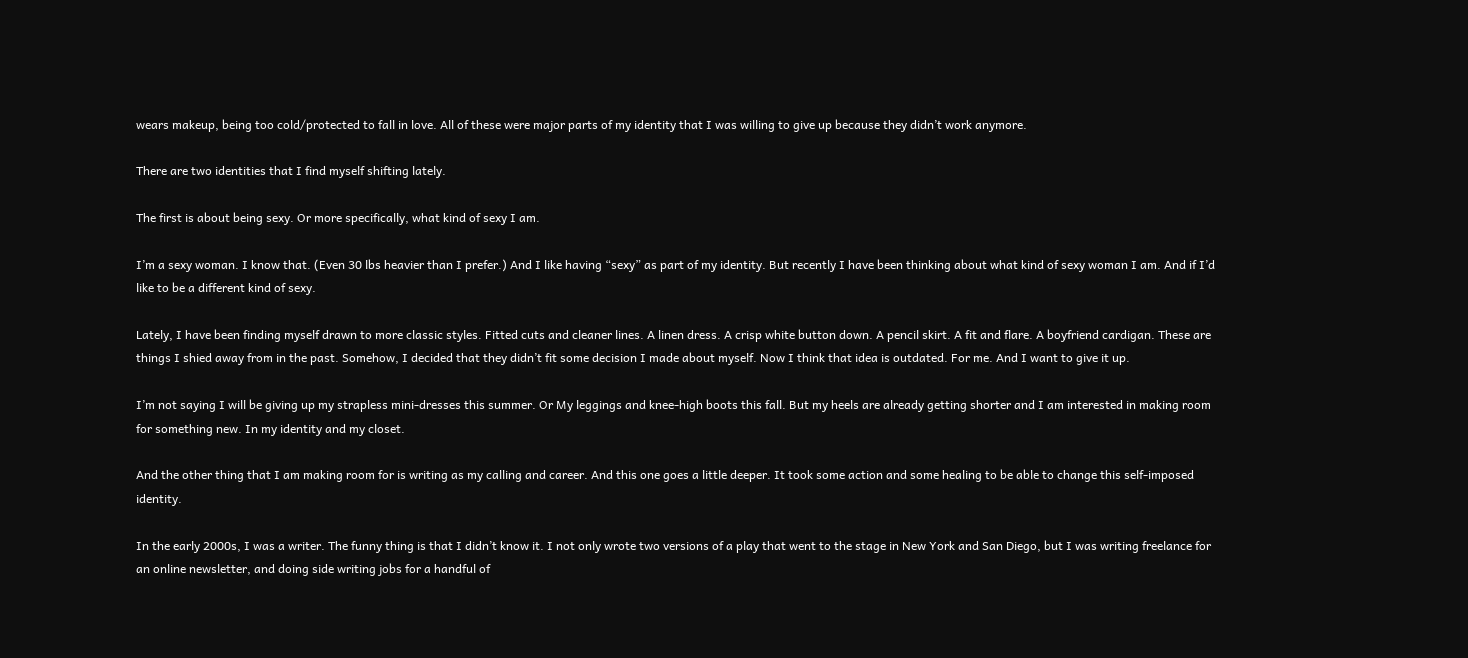wears makeup, being too cold/protected to fall in love. All of these were major parts of my identity that I was willing to give up because they didn’t work anymore.

There are two identities that I find myself shifting lately.

The first is about being sexy. Or more specifically, what kind of sexy I am.

I’m a sexy woman. I know that. (Even 30 lbs heavier than I prefer.) And I like having “sexy” as part of my identity. But recently I have been thinking about what kind of sexy woman I am. And if I’d like to be a different kind of sexy.

Lately, I have been finding myself drawn to more classic styles. Fitted cuts and cleaner lines. A linen dress. A crisp white button down. A pencil skirt. A fit and flare. A boyfriend cardigan. These are things I shied away from in the past. Somehow, I decided that they didn’t fit some decision I made about myself. Now I think that idea is outdated. For me. And I want to give it up.

I’m not saying I will be giving up my strapless mini-dresses this summer. Or My leggings and knee-high boots this fall. But my heels are already getting shorter and I am interested in making room for something new. In my identity and my closet.

And the other thing that I am making room for is writing as my calling and career. And this one goes a little deeper. It took some action and some healing to be able to change this self-imposed identity.

In the early 2000s, I was a writer. The funny thing is that I didn’t know it. I not only wrote two versions of a play that went to the stage in New York and San Diego, but I was writing freelance for an online newsletter, and doing side writing jobs for a handful of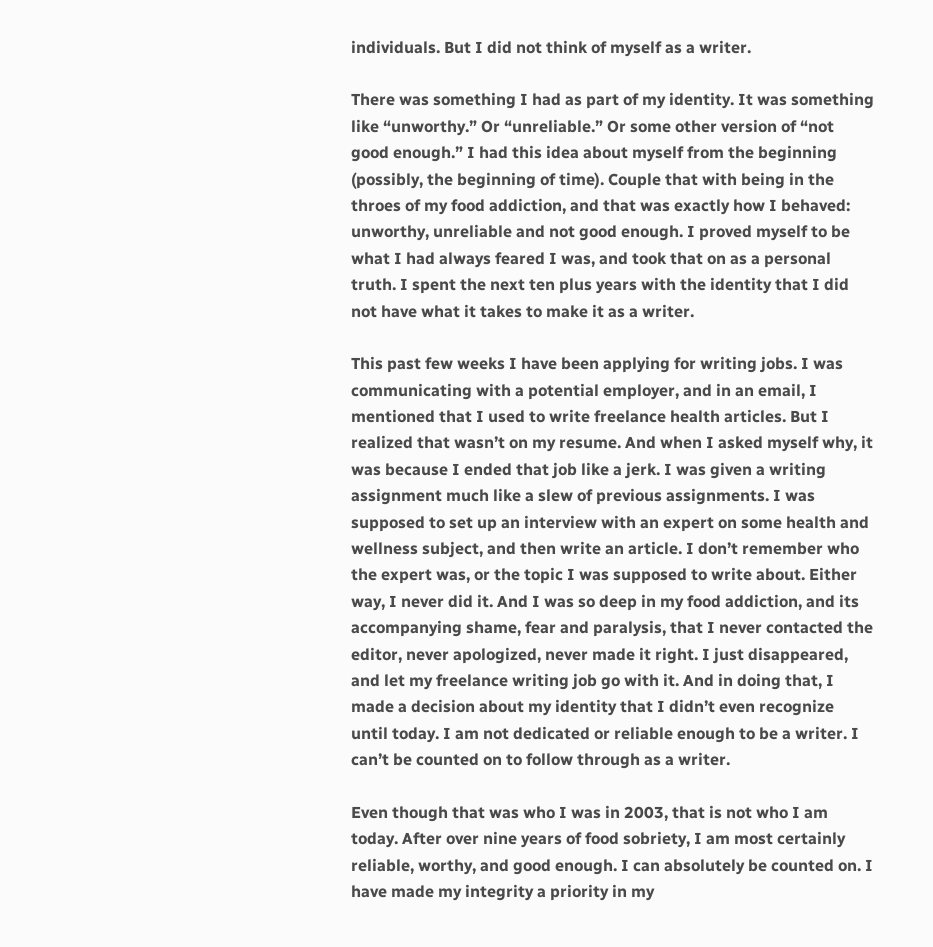individuals. But I did not think of myself as a writer.

There was something I had as part of my identity. It was something like “unworthy.” Or “unreliable.” Or some other version of “not good enough.” I had this idea about myself from the beginning (possibly, the beginning of time). Couple that with being in the throes of my food addiction, and that was exactly how I behaved: unworthy, unreliable and not good enough. I proved myself to be what I had always feared I was, and took that on as a personal truth. I spent the next ten plus years with the identity that I did not have what it takes to make it as a writer.

This past few weeks I have been applying for writing jobs. I was communicating with a potential employer, and in an email, I mentioned that I used to write freelance health articles. But I realized that wasn’t on my resume. And when I asked myself why, it was because I ended that job like a jerk. I was given a writing assignment much like a slew of previous assignments. I was supposed to set up an interview with an expert on some health and wellness subject, and then write an article. I don’t remember who the expert was, or the topic I was supposed to write about. Either way, I never did it. And I was so deep in my food addiction, and its accompanying shame, fear and paralysis, that I never contacted the editor, never apologized, never made it right. I just disappeared, and let my freelance writing job go with it. And in doing that, I made a decision about my identity that I didn’t even recognize until today. I am not dedicated or reliable enough to be a writer. I can’t be counted on to follow through as a writer.

Even though that was who I was in 2003, that is not who I am today. After over nine years of food sobriety, I am most certainly reliable, worthy, and good enough. I can absolutely be counted on. I have made my integrity a priority in my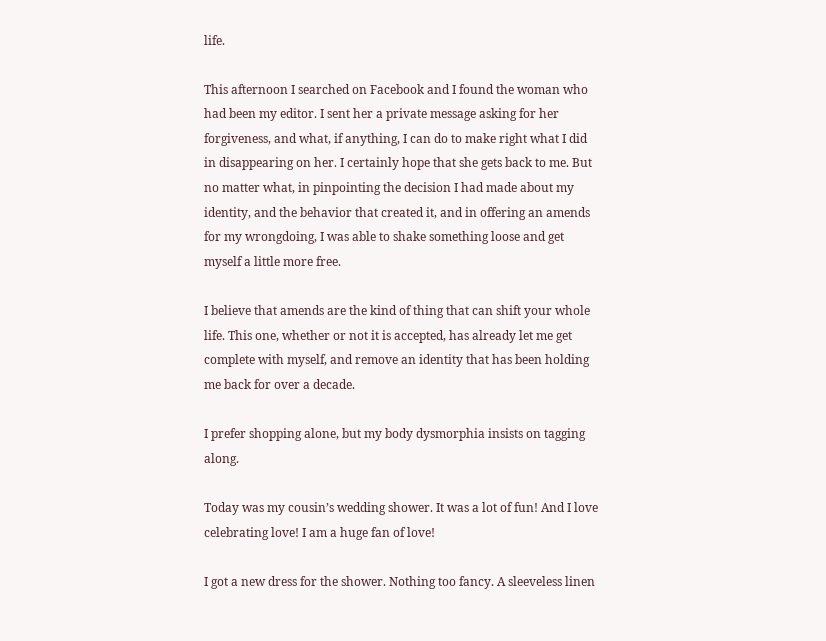life.

This afternoon I searched on Facebook and I found the woman who had been my editor. I sent her a private message asking for her forgiveness, and what, if anything, I can do to make right what I did in disappearing on her. I certainly hope that she gets back to me. But no matter what, in pinpointing the decision I had made about my identity, and the behavior that created it, and in offering an amends for my wrongdoing, I was able to shake something loose and get myself a little more free.

I believe that amends are the kind of thing that can shift your whole life. This one, whether or not it is accepted, has already let me get complete with myself, and remove an identity that has been holding me back for over a decade.

I prefer shopping alone, but my body dysmorphia insists on tagging along.

Today was my cousin’s wedding shower. It was a lot of fun! And I love celebrating love! I am a huge fan of love!

I got a new dress for the shower. Nothing too fancy. A sleeveless linen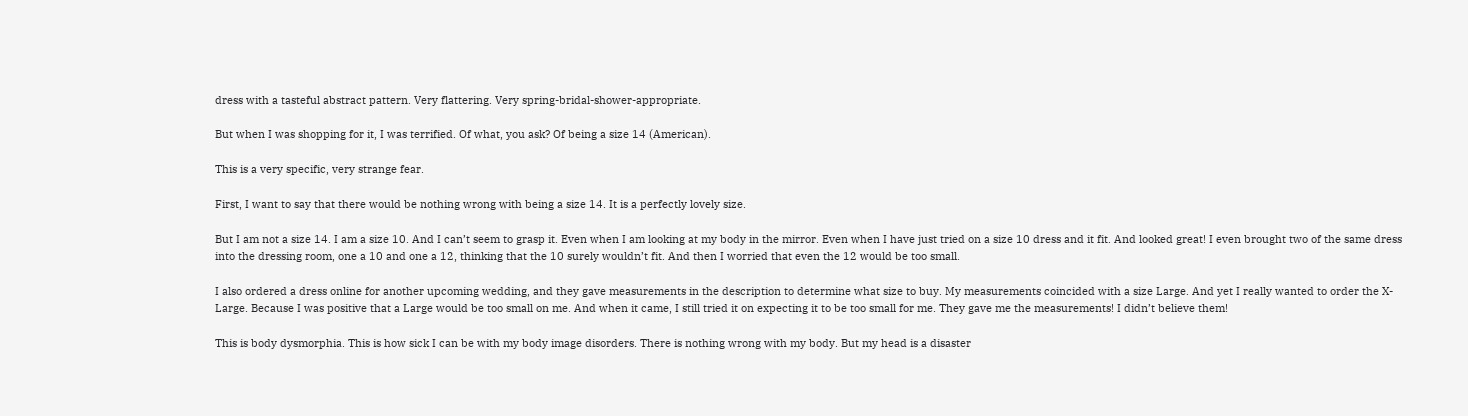dress with a tasteful abstract pattern. Very flattering. Very spring-bridal-shower-appropriate.

But when I was shopping for it, I was terrified. Of what, you ask? Of being a size 14 (American).

This is a very specific, very strange fear.

First, I want to say that there would be nothing wrong with being a size 14. It is a perfectly lovely size.

But I am not a size 14. I am a size 10. And I can’t seem to grasp it. Even when I am looking at my body in the mirror. Even when I have just tried on a size 10 dress and it fit. And looked great! I even brought two of the same dress into the dressing room, one a 10 and one a 12, thinking that the 10 surely wouldn’t fit. And then I worried that even the 12 would be too small.

I also ordered a dress online for another upcoming wedding, and they gave measurements in the description to determine what size to buy. My measurements coincided with a size Large. And yet I really wanted to order the X-Large. Because I was positive that a Large would be too small on me. And when it came, I still tried it on expecting it to be too small for me. They gave me the measurements! I didn’t believe them!

This is body dysmorphia. This is how sick I can be with my body image disorders. There is nothing wrong with my body. But my head is a disaster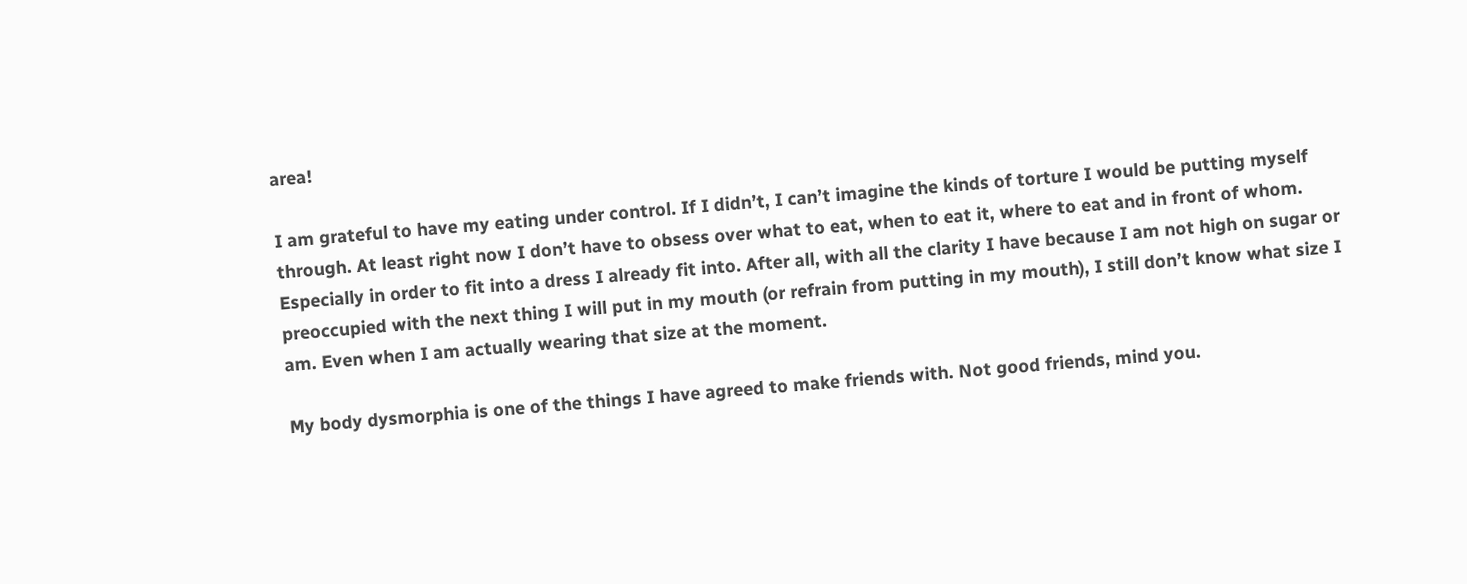area!

I am grateful to have my eating under control. If I didn’t, I can’t imagine the kinds of torture I would be putting myself through. At least right now I don’t have to obsess over what to eat, when to eat it, where to eat and in front of whom. Especially in order to fit into a dress I already fit into. After all, with all the clarity I have because I am not high on sugar or preoccupied with the next thing I will put in my mouth (or refrain from putting in my mouth), I still don’t know what size I am. Even when I am actually wearing that size at the moment.

My body dysmorphia is one of the things I have agreed to make friends with. Not good friends, mind you.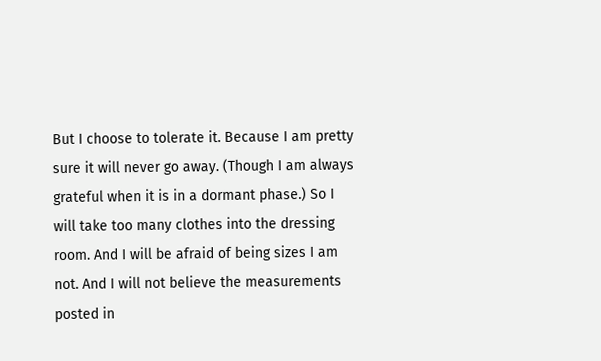But I choose to tolerate it. Because I am pretty sure it will never go away. (Though I am always grateful when it is in a dormant phase.) So I will take too many clothes into the dressing room. And I will be afraid of being sizes I am not. And I will not believe the measurements posted in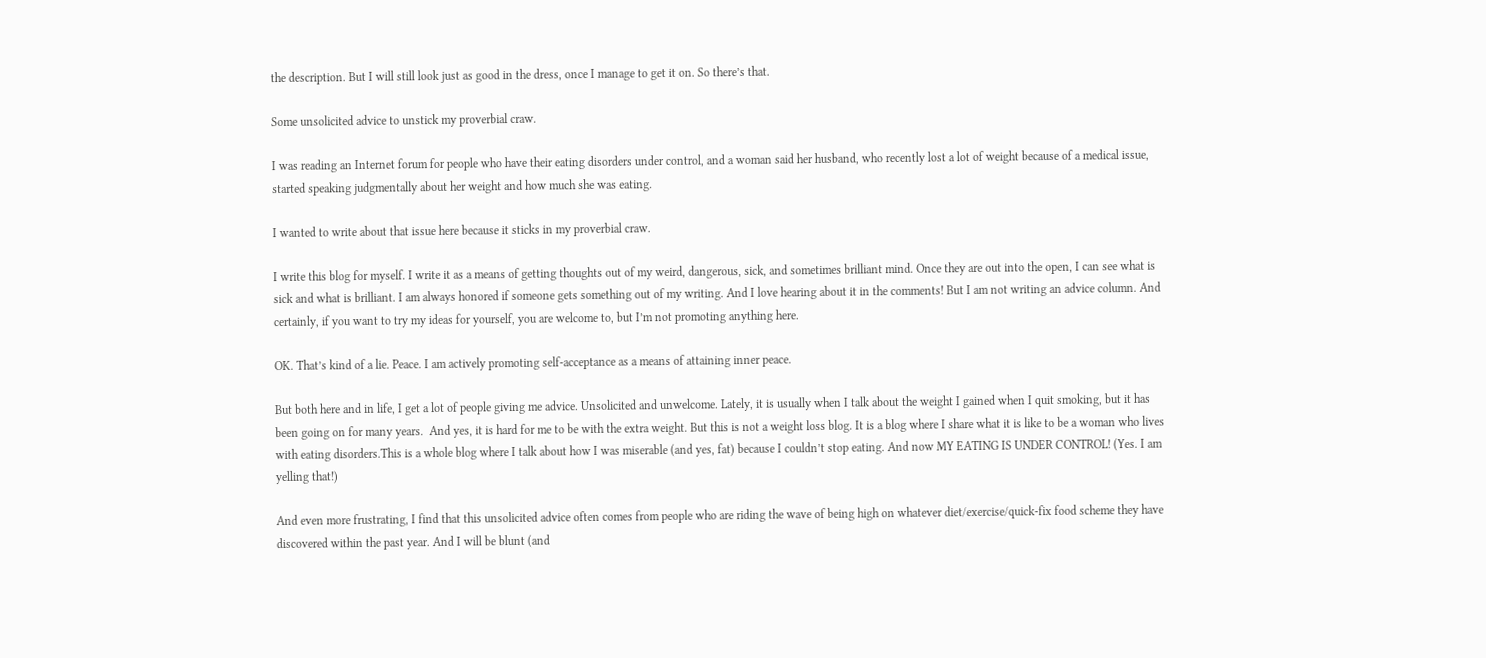the description. But I will still look just as good in the dress, once I manage to get it on. So there’s that.

Some unsolicited advice to unstick my proverbial craw.

I was reading an Internet forum for people who have their eating disorders under control, and a woman said her husband, who recently lost a lot of weight because of a medical issue, started speaking judgmentally about her weight and how much she was eating.

I wanted to write about that issue here because it sticks in my proverbial craw.

I write this blog for myself. I write it as a means of getting thoughts out of my weird, dangerous, sick, and sometimes brilliant mind. Once they are out into the open, I can see what is sick and what is brilliant. I am always honored if someone gets something out of my writing. And I love hearing about it in the comments! But I am not writing an advice column. And certainly, if you want to try my ideas for yourself, you are welcome to, but I’m not promoting anything here.

OK. That’s kind of a lie. Peace. I am actively promoting self-acceptance as a means of attaining inner peace.

But both here and in life, I get a lot of people giving me advice. Unsolicited and unwelcome. Lately, it is usually when I talk about the weight I gained when I quit smoking, but it has been going on for many years.  And yes, it is hard for me to be with the extra weight. But this is not a weight loss blog. It is a blog where I share what it is like to be a woman who lives with eating disorders.This is a whole blog where I talk about how I was miserable (and yes, fat) because I couldn’t stop eating. And now MY EATING IS UNDER CONTROL! (Yes. I am yelling that!)

And even more frustrating, I find that this unsolicited advice often comes from people who are riding the wave of being high on whatever diet/exercise/quick-fix food scheme they have discovered within the past year. And I will be blunt (and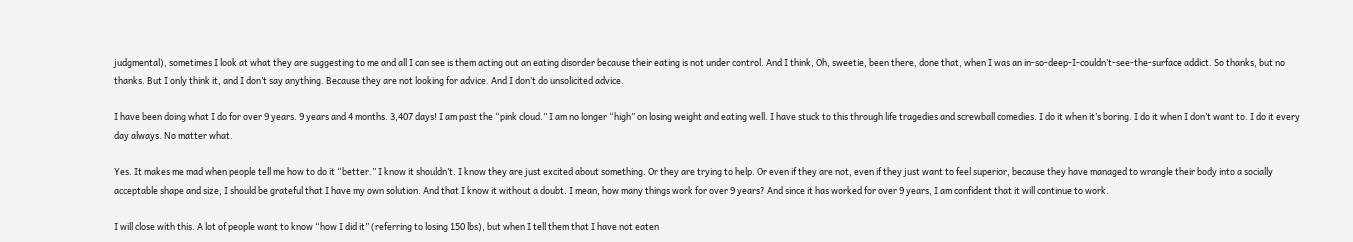judgmental), sometimes I look at what they are suggesting to me and all I can see is them acting out an eating disorder because their eating is not under control. And I think, Oh, sweetie, been there, done that, when I was an in-so-deep-I-couldn’t-see-the-surface addict. So thanks, but no thanks. But I only think it, and I don’t say anything. Because they are not looking for advice. And I don’t do unsolicited advice.

I have been doing what I do for over 9 years. 9 years and 4 months. 3,407 days! I am past the “pink cloud.” I am no longer “high” on losing weight and eating well. I have stuck to this through life tragedies and screwball comedies. I do it when it’s boring. I do it when I don’t want to. I do it every day always. No matter what.

Yes. It makes me mad when people tell me how to do it “better.” I know it shouldn’t. I know they are just excited about something. Or they are trying to help. Or even if they are not, even if they just want to feel superior, because they have managed to wrangle their body into a socially acceptable shape and size, I should be grateful that I have my own solution. And that I know it without a doubt. I mean, how many things work for over 9 years? And since it has worked for over 9 years, I am confident that it will continue to work.

I will close with this. A lot of people want to know “how I did it” (referring to losing 150 lbs), but when I tell them that I have not eaten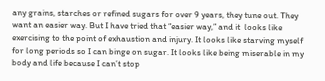any grains, starches or refined sugars for over 9 years, they tune out. They want an easier way. But I have tried that “easier way,” and it  looks like exercising to the point of exhaustion and injury. It looks like starving myself for long periods so I can binge on sugar. It looks like being miserable in my body and life because I can’t stop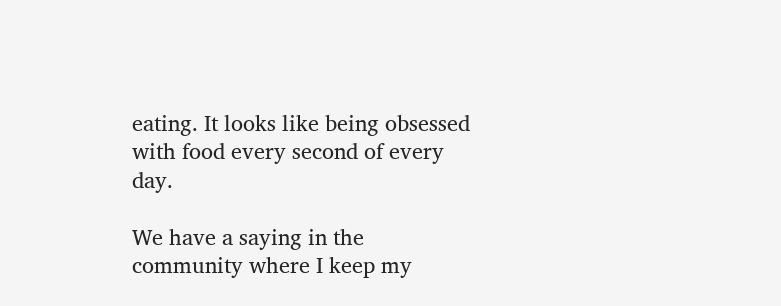eating. It looks like being obsessed with food every second of every day.

We have a saying in the community where I keep my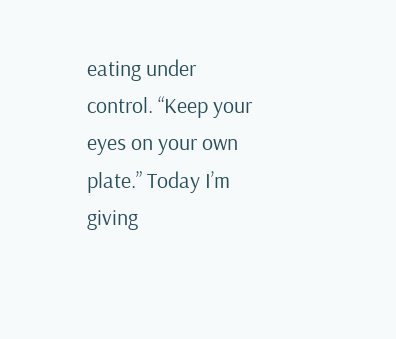eating under control. “Keep your eyes on your own plate.” Today I’m giving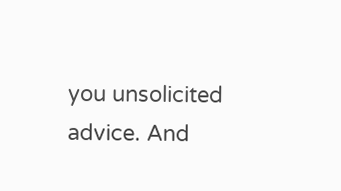you unsolicited advice. And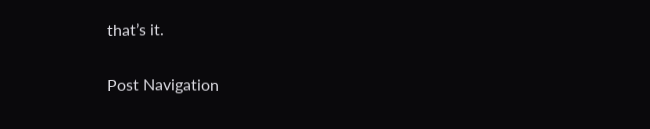that’s it.

Post Navigation